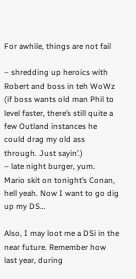For awhile, things are not fail

– shredding up heroics with Robert and boss in teh WoWz (if boss wants old man Phil to level faster, there’s still quite a few Outland instances he could drag my old ass through. Just sayin’.)
– late night burger, yum.
Mario skit on tonight’s Conan, hell yeah. Now I want to go dig up my DS…

Also, I may loot me a DSi in the near future. Remember how last year, during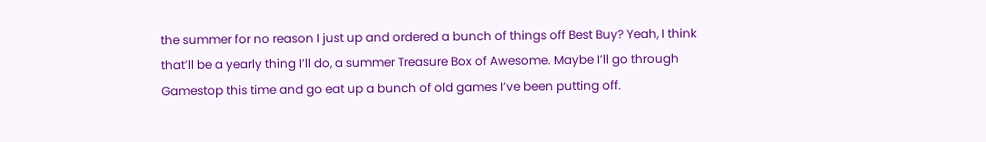the summer for no reason I just up and ordered a bunch of things off Best Buy? Yeah, I think that’ll be a yearly thing I’ll do, a summer Treasure Box of Awesome. Maybe I’ll go through Gamestop this time and go eat up a bunch of old games I’ve been putting off.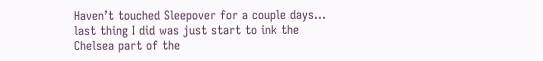Haven’t touched Sleepover for a couple days… last thing I did was just start to ink the Chelsea part of the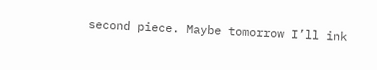second piece. Maybe tomorrow I’ll ink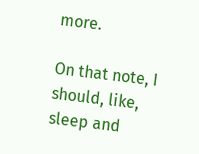more.

On that note, I should, like, sleep and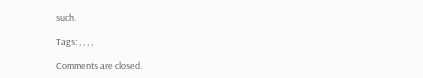such.

Tags: , , , ,

Comments are closed.